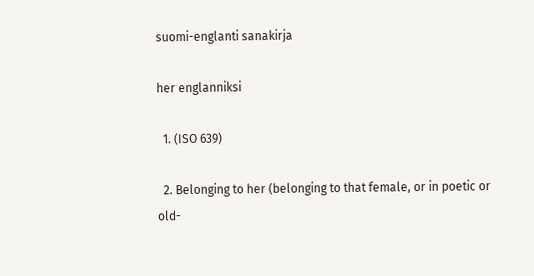suomi-englanti sanakirja

her englanniksi

  1. (ISO 639)

  2. Belonging to her (belonging to that female, or in poetic or old-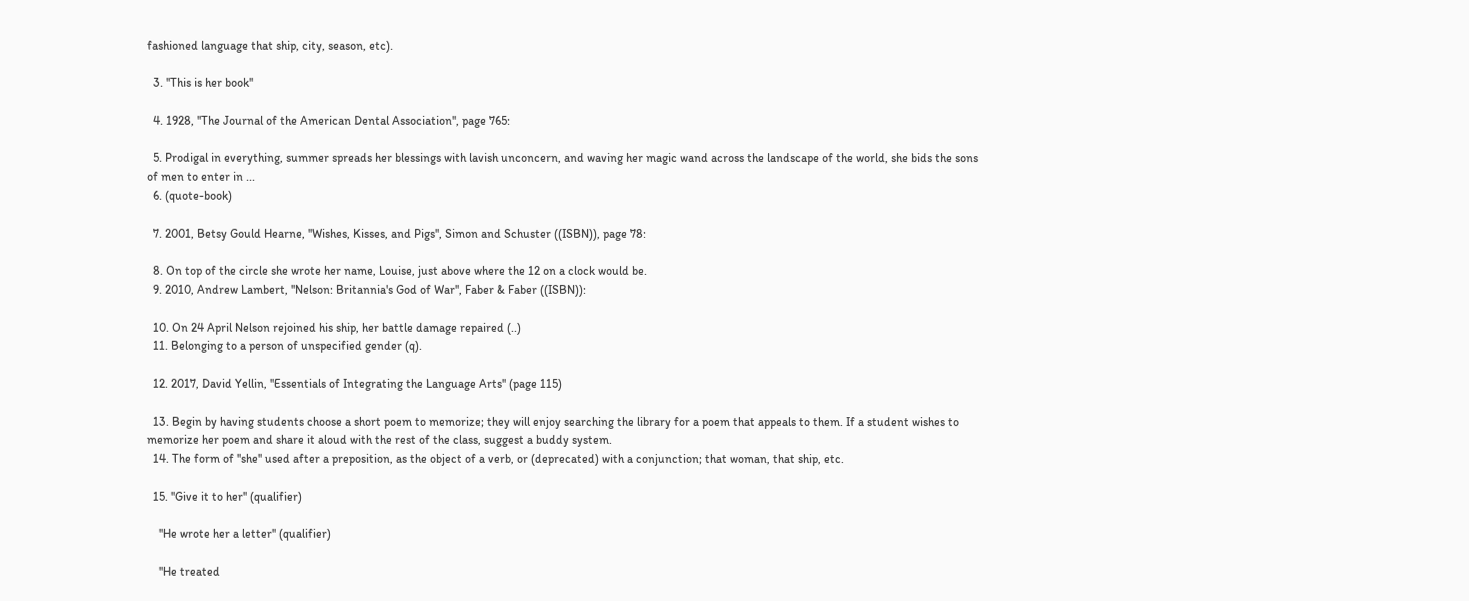fashioned language that ship, city, season, etc).

  3. ''This is her book''

  4. 1928, ''The Journal of the American Dental Association'', page 765:

  5. Prodigal in everything, summer spreads her blessings with lavish unconcern, and waving her magic wand across the landscape of the world, she bids the sons of men to enter in ...
  6. (quote-book)

  7. 2001, Betsy Gould Hearne, ''Wishes, Kisses, and Pigs'', Simon and Schuster ((ISBN)), page 78:

  8. On top of the circle she wrote her name, Louise, just above where the 12 on a clock would be.
  9. 2010, Andrew Lambert, ''Nelson: Britannia's God of War'', Faber & Faber ((ISBN)):

  10. On 24 April Nelson rejoined his ship, her battle damage repaired (..)
  11. Belonging to a person of unspecified gender (q).

  12. 2017, David Yellin, ''Essentials of Integrating the Language Arts'' (page 115)

  13. Begin by having students choose a short poem to memorize; they will enjoy searching the library for a poem that appeals to them. If a student wishes to memorize her poem and share it aloud with the rest of the class, suggest a buddy system.
  14. The form of ''she'' used after a preposition, as the object of a verb, or (deprecated) with a conjunction; that woman, that ship, etc.

  15. ''Give it to her'' (qualifier)

    ''He wrote her a letter'' (qualifier)

    ''He treated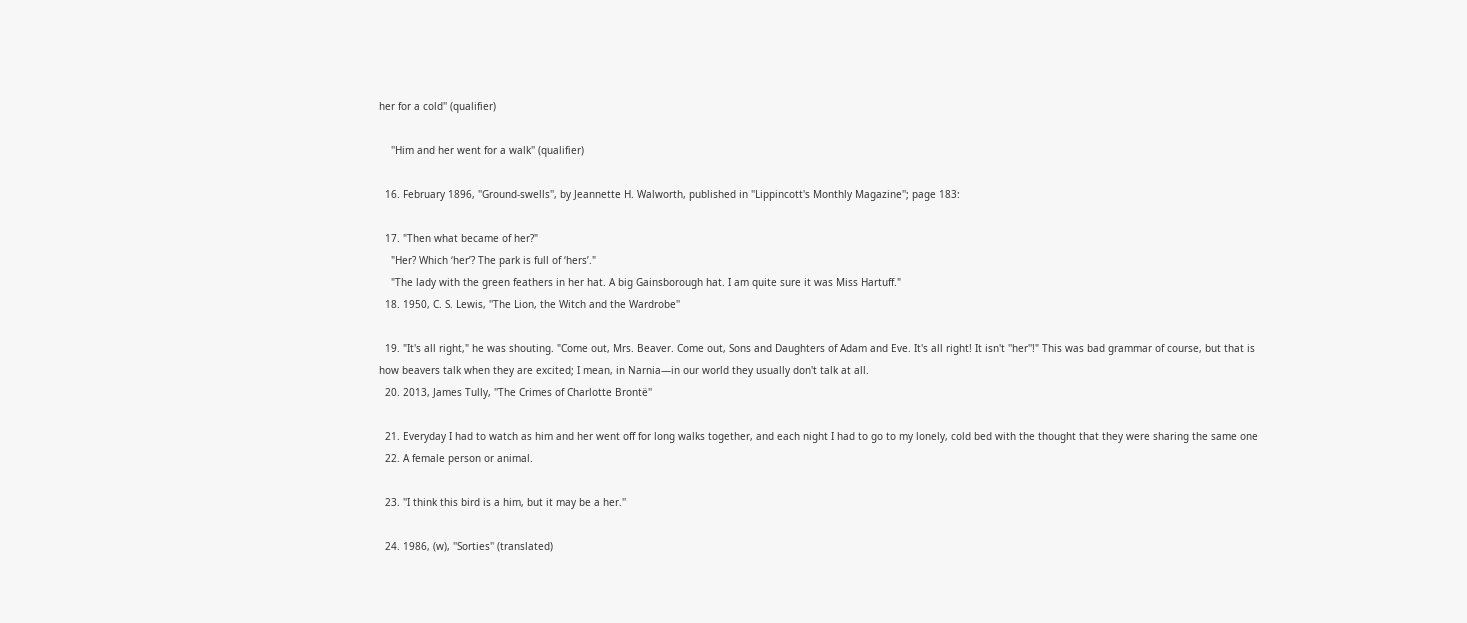her for a cold'' (qualifier)

    ''Him and her went for a walk'' (qualifier)

  16. February 1896, ''Ground-swells'', by Jeannette H. Walworth, published in ''Lippincott's Monthly Magazine''; page 183:

  17. "Then what became of her?"
    "Her? Which ‘her’? The park is full of ‘hers’."
    "The lady with the green feathers in her hat. A big Gainsborough hat. I am quite sure it was Miss Hartuff."
  18. 1950, C. S. Lewis, ''The Lion, the Witch and the Wardrobe''

  19. "It's all right," he was shouting. "Come out, Mrs. Beaver. Come out, Sons and Daughters of Adam and Eve. It's all right! It isn't ''her''!" This was bad grammar of course, but that is how beavers talk when they are excited; I mean, in Narnia—in our world they usually don't talk at all.
  20. 2013, James Tully, ''The Crimes of Charlotte Brontë''

  21. Everyday I had to watch as him and her went off for long walks together, and each night I had to go to my lonely, cold bed with the thought that they were sharing the same one
  22. A female person or animal.

  23. ''I think this bird is a him, but it may be a her.''

  24. 1986, (w), ''Sorties'' (translated)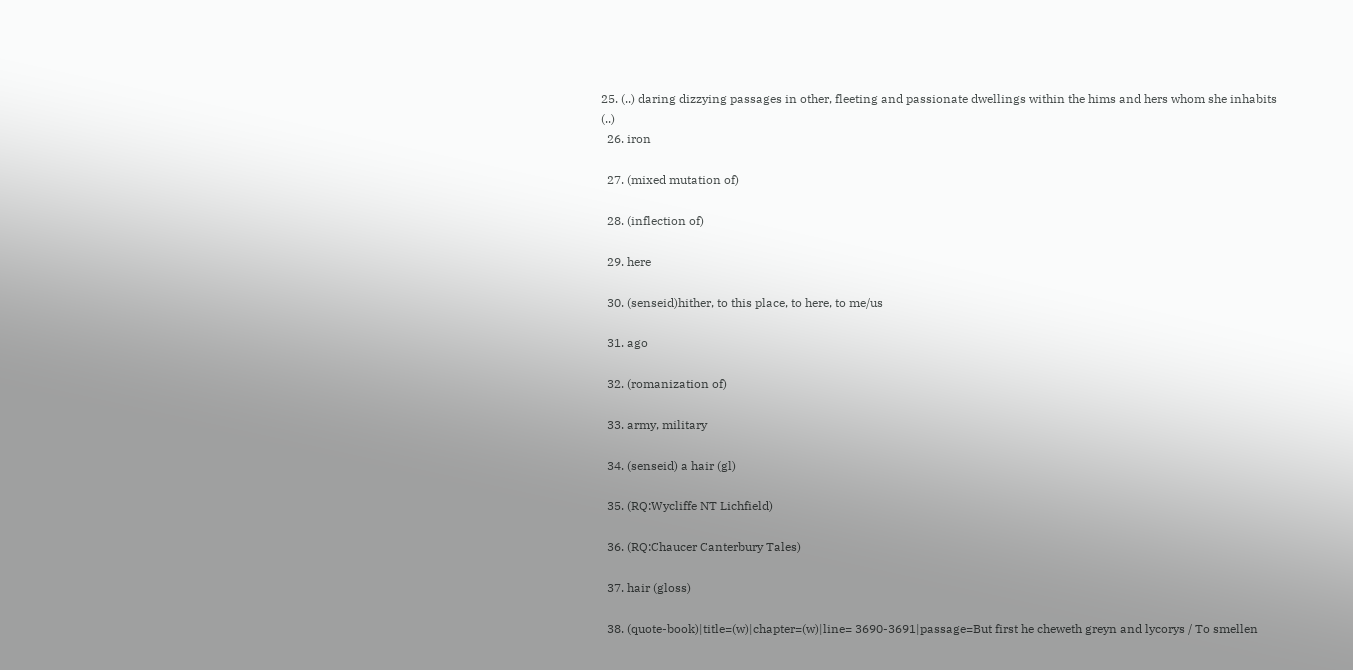25. (..) daring dizzying passages in other, fleeting and passionate dwellings within the hims and hers whom she inhabits (..)
  26. iron

  27. (mixed mutation of)

  28. (inflection of)

  29. here

  30. (senseid)hither, to this place, to here, to me/us

  31. ago

  32. (romanization of)

  33. army, military

  34. (senseid) a hair (gl)

  35. (RQ:Wycliffe NT Lichfield)

  36. (RQ:Chaucer Canterbury Tales)

  37. hair (gloss)

  38. (quote-book)|title=(w)|chapter=(w)|line= 3690-3691|passage=But first he cheweth greyn and lycorys / To smellen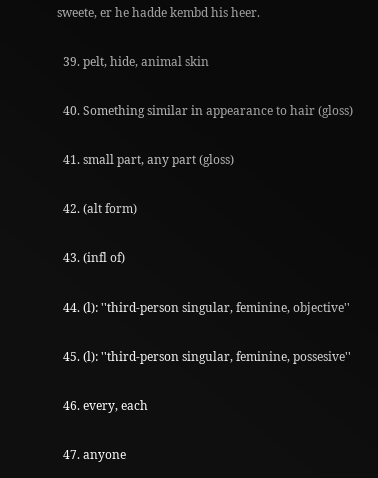sweete, er he hadde kembd his heer.

  39. pelt, hide, animal skin

  40. Something similar in appearance to hair (gloss)

  41. small part, any part (gloss)

  42. (alt form)

  43. (infl of)

  44. (l): ''third-person singular, feminine, objective''

  45. (l): ''third-person singular, feminine, possesive''

  46. every, each

  47. anyone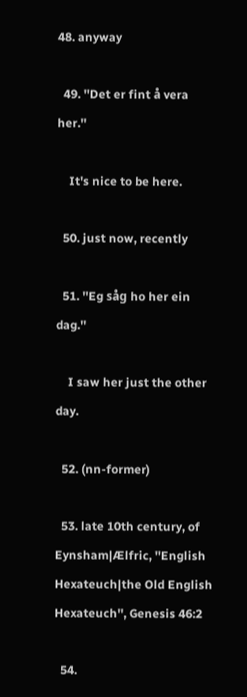48. anyway

  49. ''Det er fint å vera her.''

    It's nice to be here.

  50. just now, recently

  51. ''Eg såg ho her ein dag.''

    I saw her just the other day.

  52. (nn-former)

  53. late 10th century, of Eynsham|Ælfric, ''English Hexateuch|the Old English Hexateuch'', Genesis 46:2

  54.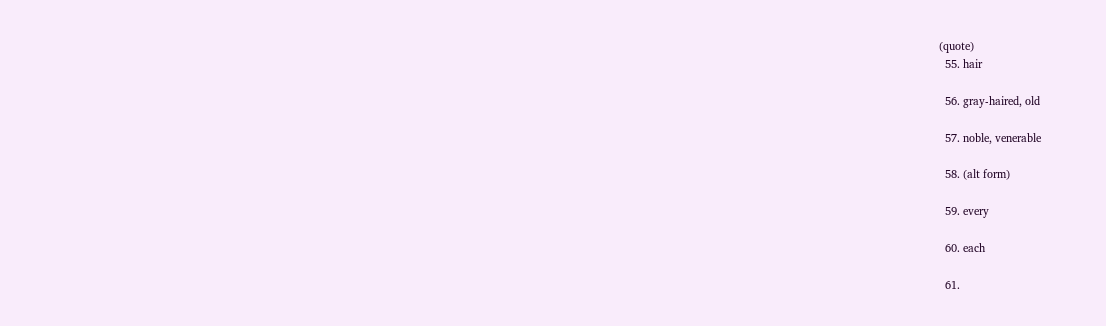(quote)
  55. hair

  56. gray-haired, old

  57. noble, venerable

  58. (alt form)

  59. every

  60. each

  61.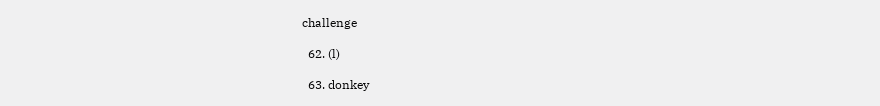challenge

  62. (l)

  63. donkey